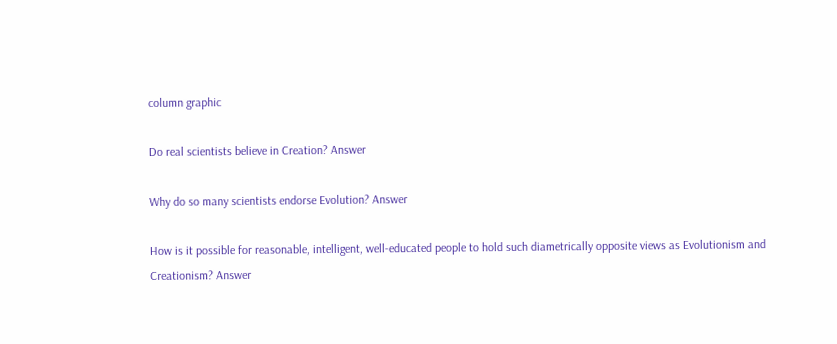column graphic

Do real scientists believe in Creation? Answer

Why do so many scientists endorse Evolution? Answer

How is it possible for reasonable, intelligent, well-educated people to hold such diametrically opposite views as Evolutionism and Creationism? Answer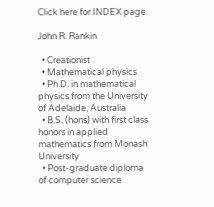Click here for INDEX page.

John R. Rankin

  • Creationist
  • Mathematical physics
  • Ph.D. in mathematical physics from the University of Adelaide, Australia
  • B.S. (hons) with first class honors in applied mathematics from Monash University
  • Post-graduate diploma of computer science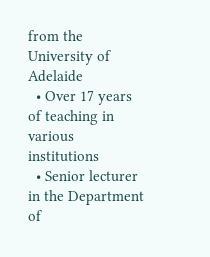from the University of Adelaide
  • Over 17 years of teaching in various institutions
  • Senior lecturer in the Department of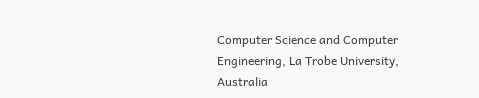Computer Science and Computer Engineering, La Trobe University, Australia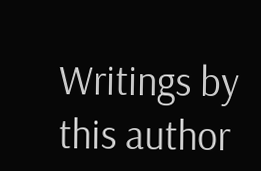Writings by this author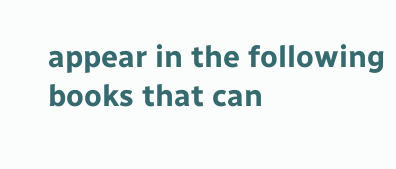appear in the following books that can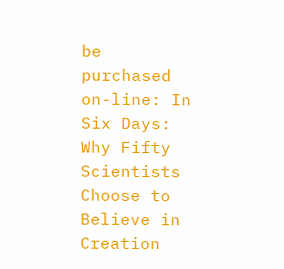be purchased on-line: In Six Days: Why Fifty Scientists Choose to Believe in Creation